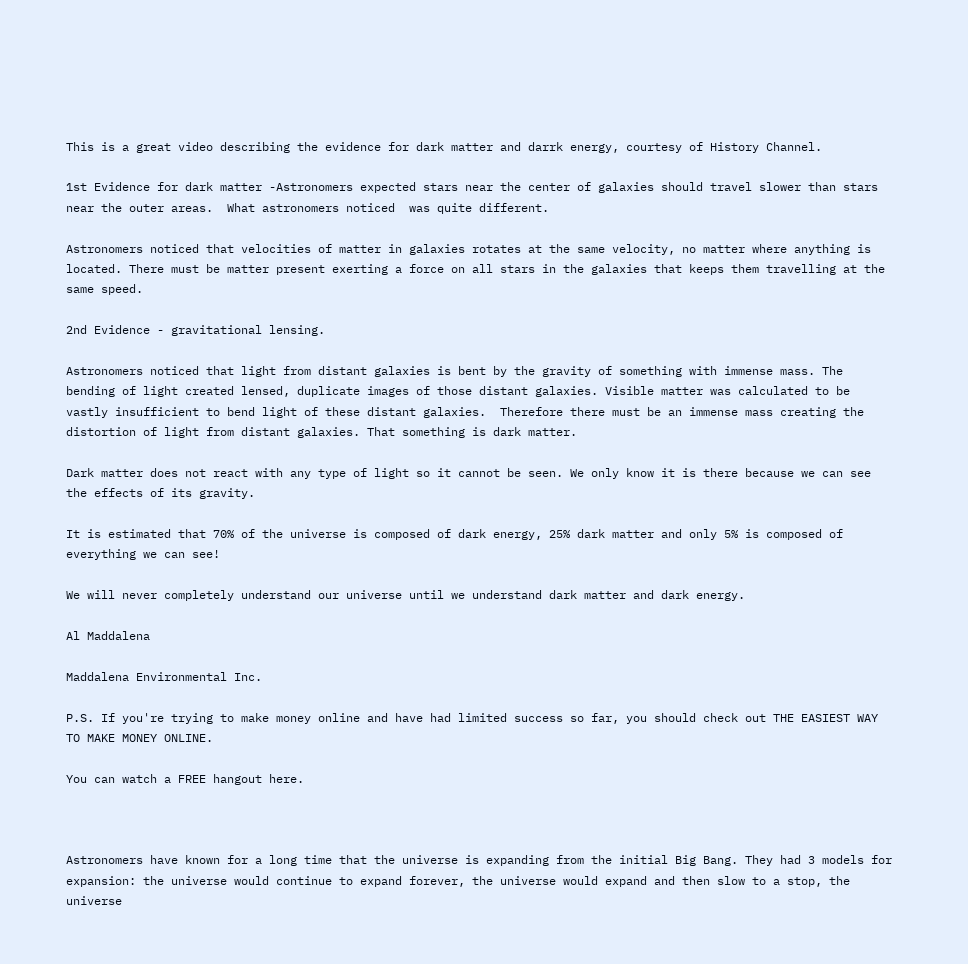This is a great video describing the evidence for dark matter and darrk energy, courtesy of History Channel.

1st Evidence for dark matter -Astronomers expected stars near the center of galaxies should travel slower than stars near the outer areas.  What astronomers noticed  was quite different.

Astronomers noticed that velocities of matter in galaxies rotates at the same velocity, no matter where anything is located. There must be matter present exerting a force on all stars in the galaxies that keeps them travelling at the same speed.

2nd Evidence - gravitational lensing.

Astronomers noticed that light from distant galaxies is bent by the gravity of something with immense mass. The bending of light created lensed, duplicate images of those distant galaxies. Visible matter was calculated to be vastly insufficient to bend light of these distant galaxies.  Therefore there must be an immense mass creating the distortion of light from distant galaxies. That something is dark matter.

Dark matter does not react with any type of light so it cannot be seen. We only know it is there because we can see the effects of its gravity.

It is estimated that 70% of the universe is composed of dark energy, 25% dark matter and only 5% is composed of everything we can see!

We will never completely understand our universe until we understand dark matter and dark energy.

Al Maddalena

Maddalena Environmental Inc.

P.S. If you're trying to make money online and have had limited success so far, you should check out THE EASIEST WAY TO MAKE MONEY ONLINE.

You can watch a FREE hangout here.



Astronomers have known for a long time that the universe is expanding from the initial Big Bang. They had 3 models for expansion: the universe would continue to expand forever, the universe would expand and then slow to a stop, the universe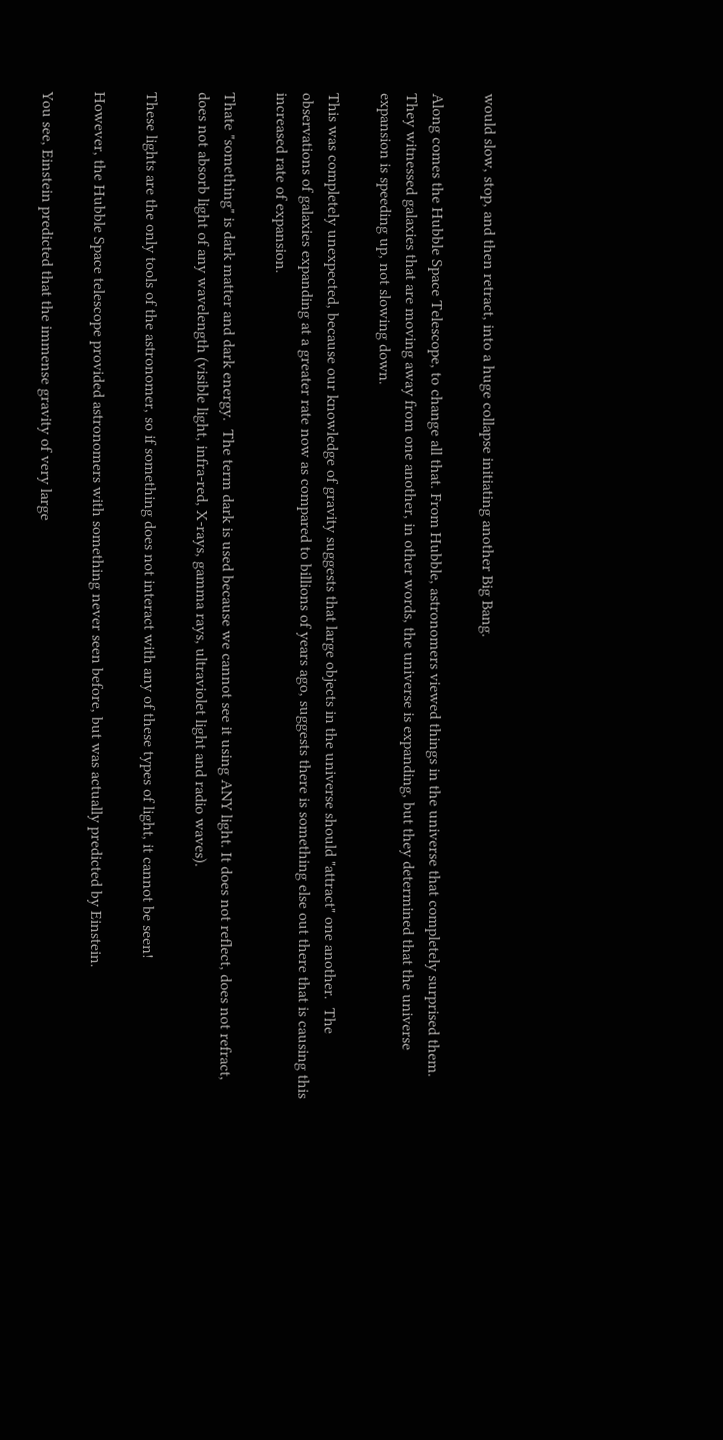would slow, stop, and then retract, into a huge collapse initiating another Big Bang.

Along comes the Hubble Space Telescope, to change all that. From Hubble, astronomers viewed things in the universe that completely surprised them. They witnessed galaxies that are moving away from one another, in other words, the universe is expanding, but they determined that the universe expansion is speeding up, not slowing down.

This was completely unexpected, because our knowledge of gravity suggests that large objects in the universe should "attract" one another.  The observations of galaxies expanding at a greater rate now as compared to billions of years ago, suggests there is something else out there that is causing this increased rate of expansion.

Thate "something" is dark matter and dark energy.  The term dark is used because we cannot see it using ANY light. It does not reflect, does not refract, does not absorb light of any wavelength (visible light, infra-red, X-rays, gamma rays, ultraviolet light and radio waves).

These lights are the only tools of the astronomer, so if something does not interact with any of these types of light, it cannot be seen!

However, the Hubble Space telescope provided astronomers with something never seen before, but was actually predicted by Einstein.

You see, Einstein predicted that the immense gravity of very large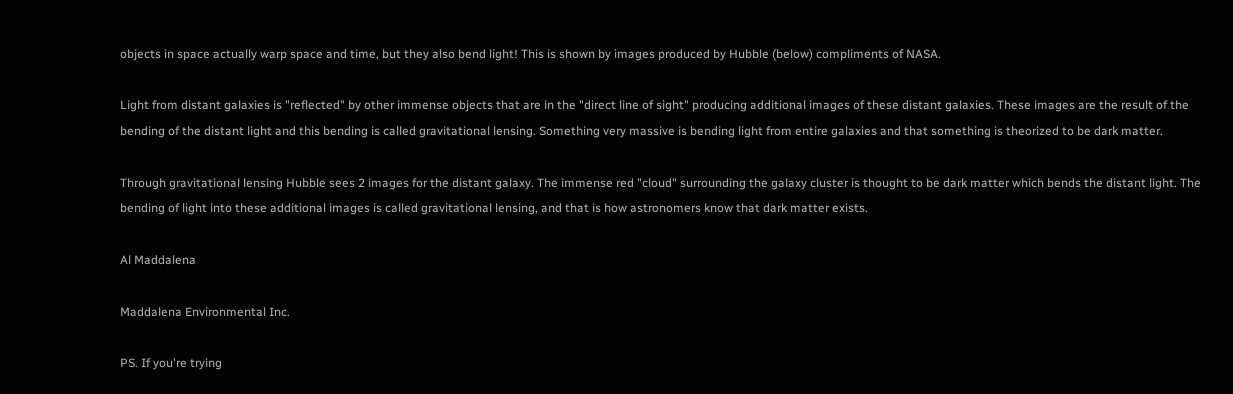objects in space actually warp space and time, but they also bend light! This is shown by images produced by Hubble (below) compliments of NASA.

Light from distant galaxies is "reflected" by other immense objects that are in the "direct line of sight" producing additional images of these distant galaxies. These images are the result of the bending of the distant light and this bending is called gravitational lensing. Something very massive is bending light from entire galaxies and that something is theorized to be dark matter.

Through gravitational lensing Hubble sees 2 images for the distant galaxy. The immense red "cloud" surrounding the galaxy cluster is thought to be dark matter which bends the distant light. The bending of light into these additional images is called gravitational lensing, and that is how astronomers know that dark matter exists.

Al Maddalena

Maddalena Environmental Inc.

PS. If you're trying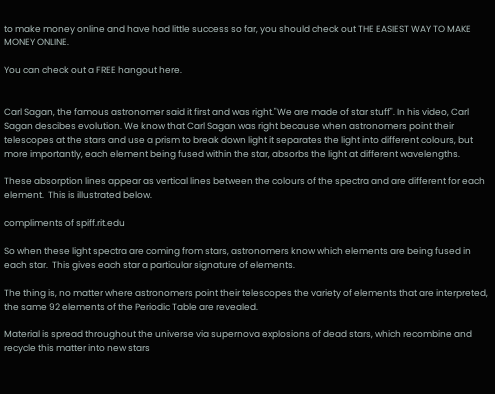to make money online and have had little success so far, you should check out THE EASIEST WAY TO MAKE MONEY ONLINE.

You can check out a FREE hangout here.


Carl Sagan, the famous astronomer said it first and was right."We are made of star stuff". In his video, Carl Sagan descibes evolution. We know that Carl Sagan was right because when astronomers point their telescopes at the stars and use a prism to break down light it separates the light into different colours, but more importantly, each element being fused within the star, absorbs the light at different wavelengths.

These absorption lines appear as vertical lines between the colours of the spectra and are different for each element.  This is illustrated below.

compliments of spiff.rit.edu

So when these light spectra are coming from stars, astronomers know which elements are being fused in each star.  This gives each star a particular signature of elements.

The thing is, no matter where astronomers point their telescopes the variety of elements that are interpreted, the same 92 elements of the Periodic Table are revealed.

Material is spread throughout the universe via supernova explosions of dead stars, which recombine and recycle this matter into new stars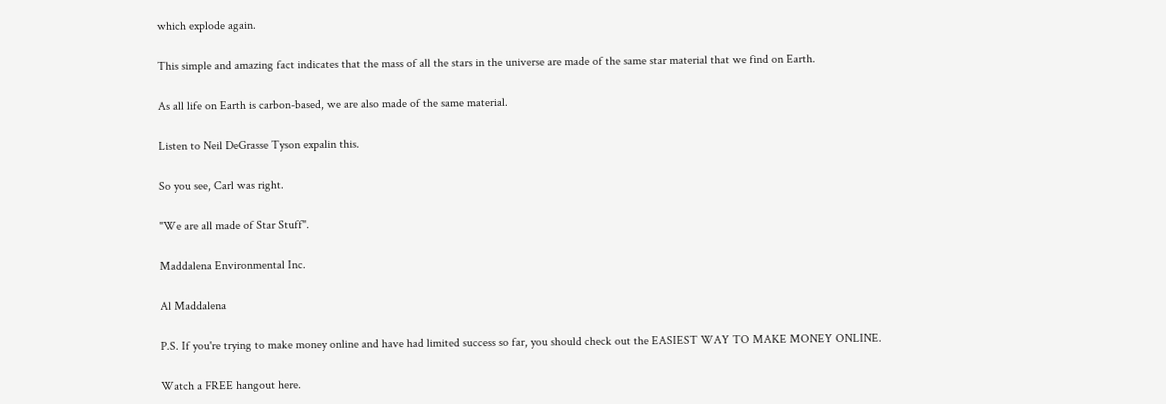which explode again.

This simple and amazing fact indicates that the mass of all the stars in the universe are made of the same star material that we find on Earth.

As all life on Earth is carbon-based, we are also made of the same material.

Listen to Neil DeGrasse Tyson expalin this.

So you see, Carl was right.

"We are all made of Star Stuff".

Maddalena Environmental Inc.

Al Maddalena

P.S. If you're trying to make money online and have had limited success so far, you should check out the EASIEST WAY TO MAKE MONEY ONLINE.

Watch a FREE hangout here.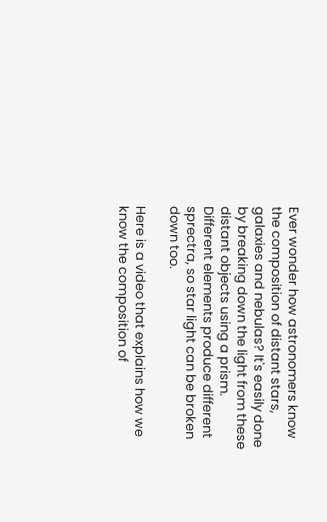Ever wonder how astronomers know the composition of distant stars, galaxies and nebulas? It's easily done by breaking down the light from these distant objects using a prism. Different elements produce different sprectra, so star light can be broken down too.

Here is a video that explains how we know the composition of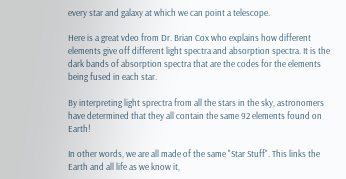every star and galaxy at which we can point a telescope.

Here is a great vdeo from Dr. Brian Cox who explains how different elements give off different light spectra and absorption spectra. It is the dark bands of absorption spectra that are the codes for the elements being fused in each star.

By interpreting light sprectra from all the stars in the sky, astronomers have determined that they all contain the same 92 elements found on Earth!

In other words, we are all made of the same "Star Stuff". This links the Earth and all life as we know it,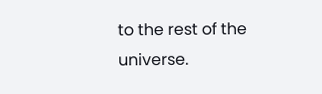to the rest of the universe.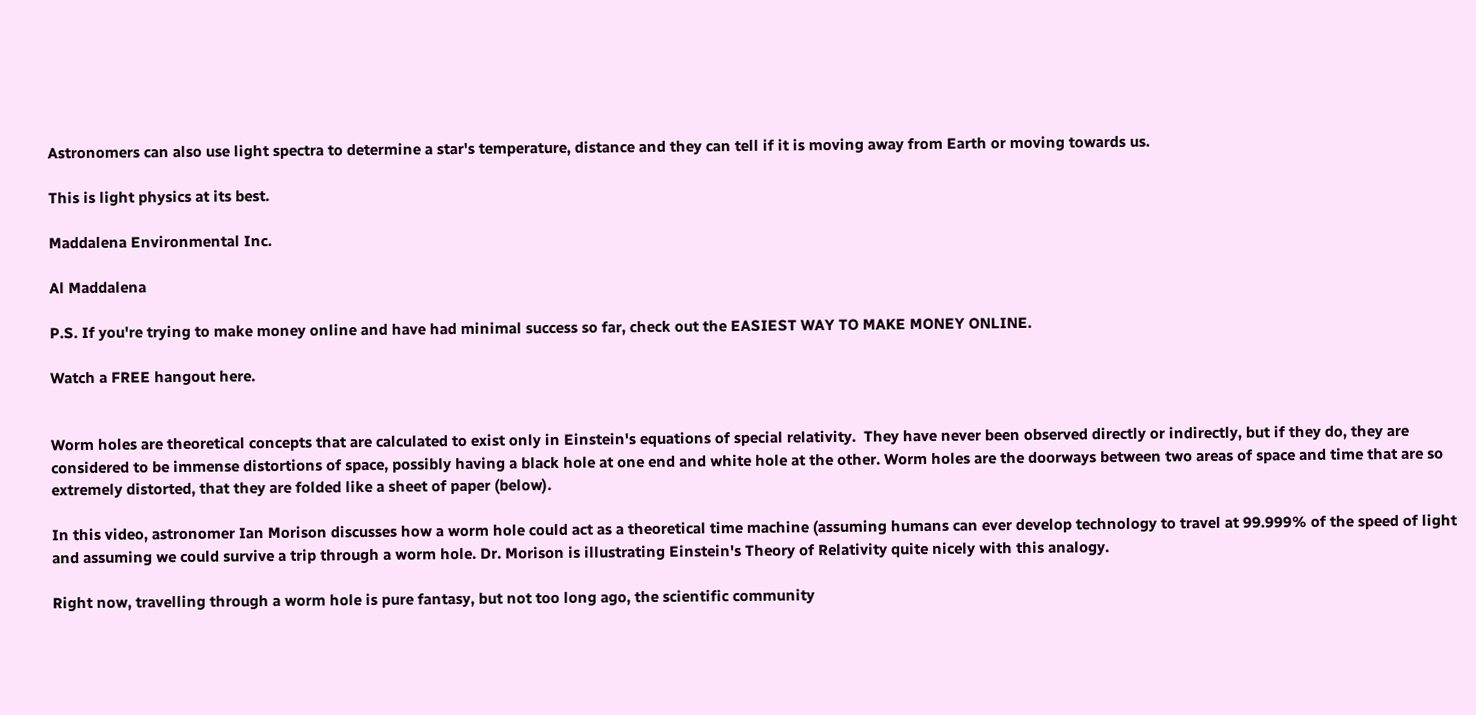Astronomers can also use light spectra to determine a star's temperature, distance and they can tell if it is moving away from Earth or moving towards us.

This is light physics at its best.

Maddalena Environmental Inc.

Al Maddalena

P.S. If you're trying to make money online and have had minimal success so far, check out the EASIEST WAY TO MAKE MONEY ONLINE.

Watch a FREE hangout here.


Worm holes are theoretical concepts that are calculated to exist only in Einstein's equations of special relativity.  They have never been observed directly or indirectly, but if they do, they are considered to be immense distortions of space, possibly having a black hole at one end and white hole at the other. Worm holes are the doorways between two areas of space and time that are so extremely distorted, that they are folded like a sheet of paper (below).

In this video, astronomer Ian Morison discusses how a worm hole could act as a theoretical time machine (assuming humans can ever develop technology to travel at 99.999% of the speed of light and assuming we could survive a trip through a worm hole. Dr. Morison is illustrating Einstein's Theory of Relativity quite nicely with this analogy.

Right now, travelling through a worm hole is pure fantasy, but not too long ago, the scientific community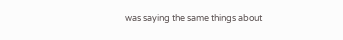was saying the same things about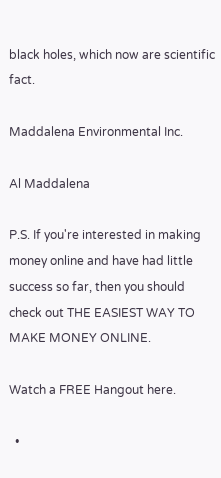black holes, which now are scientific fact.

Maddalena Environmental Inc.

Al Maddalena

P.S. If you're interested in making money online and have had little success so far, then you should check out THE EASIEST WAY TO MAKE MONEY ONLINE.

Watch a FREE Hangout here.

  •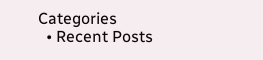Categories
  • Recent Posts